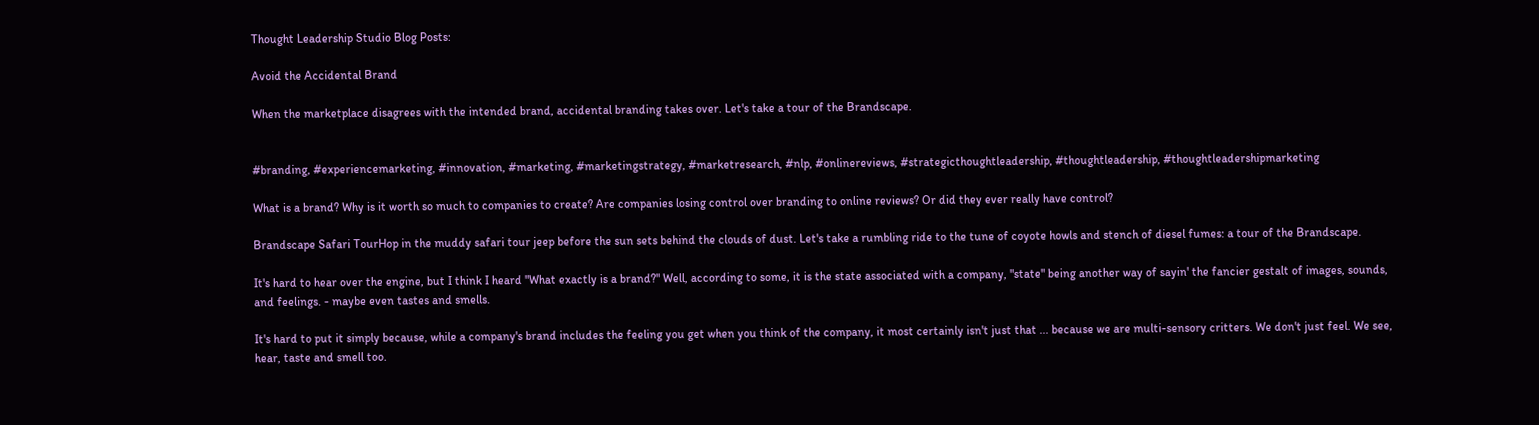Thought Leadership Studio Blog Posts:

Avoid the Accidental Brand

When the marketplace disagrees with the intended brand, accidental branding takes over. Let's take a tour of the Brandscape.


#branding, #experiencemarketing, #innovation, #marketing, #marketingstrategy, #marketresearch, #nlp, #onlinereviews, #strategicthoughtleadership, #thoughtleadership, #thoughtleadershipmarketing

What is a brand? Why is it worth so much to companies to create? Are companies losing control over branding to online reviews? Or did they ever really have control?

Brandscape Safari TourHop in the muddy safari tour jeep before the sun sets behind the clouds of dust. Let's take a rumbling ride to the tune of coyote howls and stench of diesel fumes: a tour of the Brandscape.

It's hard to hear over the engine, but I think I heard "What exactly is a brand?" Well, according to some, it is the state associated with a company, "state" being another way of sayin' the fancier gestalt of images, sounds, and feelings. - maybe even tastes and smells.

It's hard to put it simply because, while a company's brand includes the feeling you get when you think of the company, it most certainly isn't just that ... because we are multi-sensory critters. We don't just feel. We see, hear, taste and smell too.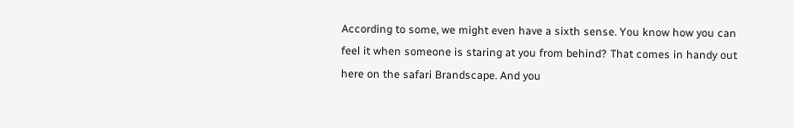According to some, we might even have a sixth sense. You know how you can feel it when someone is staring at you from behind? That comes in handy out here on the safari Brandscape. And you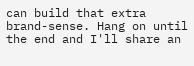can build that extra brand-sense. Hang on until the end and I'll share an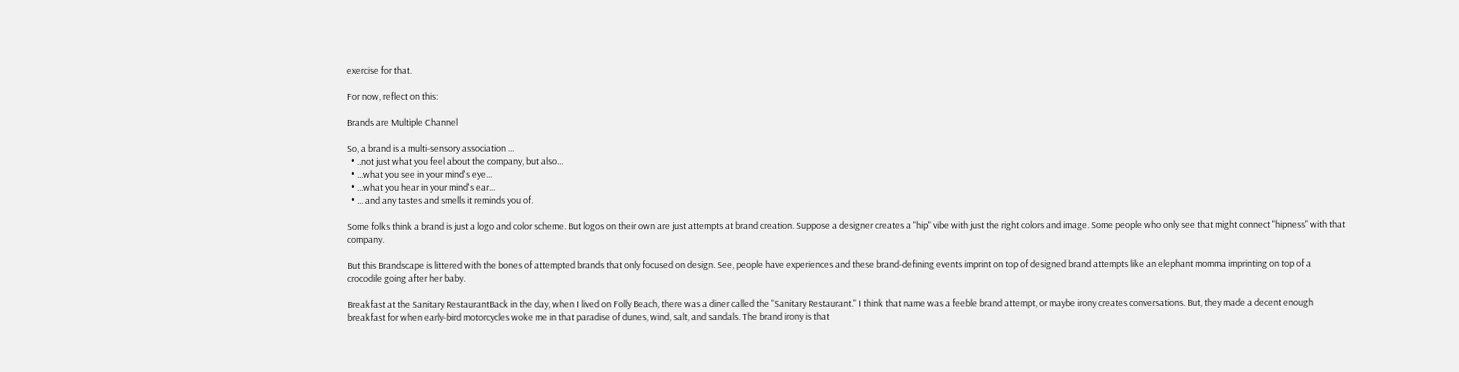exercise for that.

For now, reflect on this:

Brands are Multiple Channel

So, a brand is a multi-sensory association ...
  • ..not just what you feel about the company, but also...
  • ...what you see in your mind's eye...
  • ...what you hear in your mind's ear...
  • ... and any tastes and smells it reminds you of.

Some folks think a brand is just a logo and color scheme. But logos on their own are just attempts at brand creation. Suppose a designer creates a "hip" vibe with just the right colors and image. Some people who only see that might connect "hipness" with that company.

But this Brandscape is littered with the bones of attempted brands that only focused on design. See, people have experiences and these brand-defining events imprint on top of designed brand attempts like an elephant momma imprinting on top of a crocodile going after her baby.

Breakfast at the Sanitary RestaurantBack in the day, when I lived on Folly Beach, there was a diner called the "Sanitary Restaurant." I think that name was a feeble brand attempt, or maybe irony creates conversations. But, they made a decent enough breakfast for when early-bird motorcycles woke me in that paradise of dunes, wind, salt, and sandals. The brand irony is that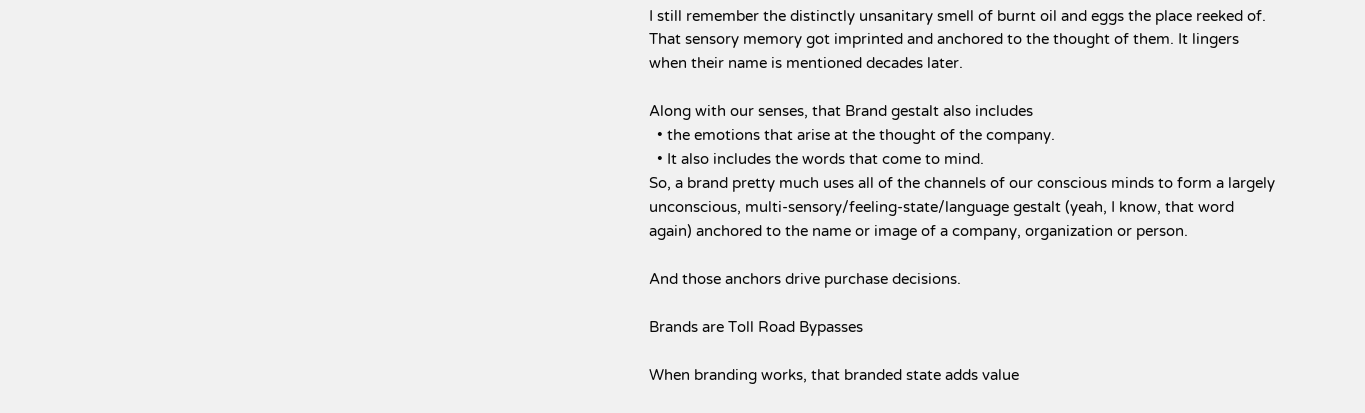I still remember the distinctly unsanitary smell of burnt oil and eggs the place reeked of. That sensory memory got imprinted and anchored to the thought of them. It lingers when their name is mentioned decades later.

Along with our senses, that Brand gestalt also includes
  • the emotions that arise at the thought of the company.
  • It also includes the words that come to mind.
So, a brand pretty much uses all of the channels of our conscious minds to form a largely unconscious, multi-sensory/feeling-state/language gestalt (yeah, I know, that word again) anchored to the name or image of a company, organization or person.

And those anchors drive purchase decisions.

Brands are Toll Road Bypasses

When branding works, that branded state adds value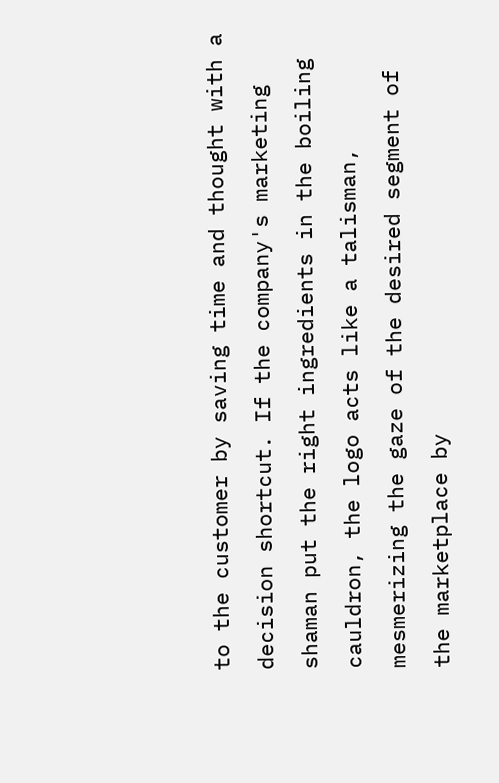to the customer by saving time and thought with a decision shortcut. If the company's marketing shaman put the right ingredients in the boiling cauldron, the logo acts like a talisman, mesmerizing the gaze of the desired segment of the marketplace by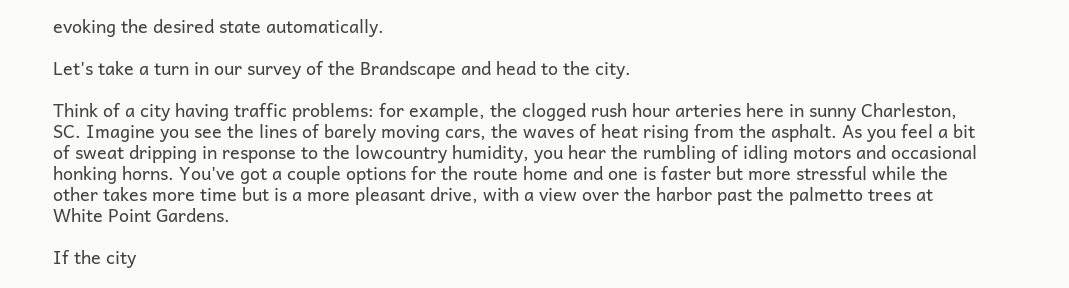evoking the desired state automatically.

Let's take a turn in our survey of the Brandscape and head to the city.

Think of a city having traffic problems: for example, the clogged rush hour arteries here in sunny Charleston, SC. Imagine you see the lines of barely moving cars, the waves of heat rising from the asphalt. As you feel a bit of sweat dripping in response to the lowcountry humidity, you hear the rumbling of idling motors and occasional honking horns. You've got a couple options for the route home and one is faster but more stressful while the other takes more time but is a more pleasant drive, with a view over the harbor past the palmetto trees at White Point Gardens.

If the city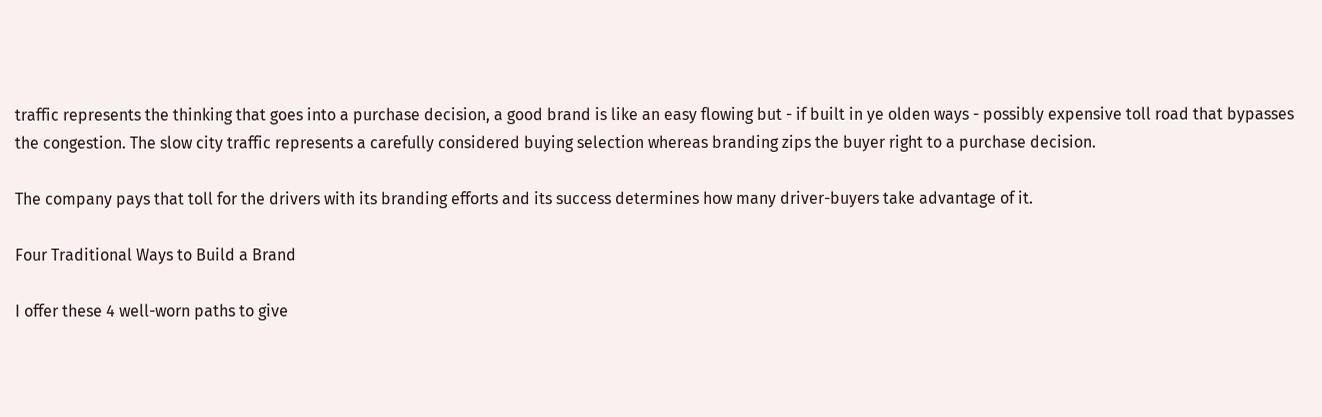traffic represents the thinking that goes into a purchase decision, a good brand is like an easy flowing but - if built in ye olden ways - possibly expensive toll road that bypasses the congestion. The slow city traffic represents a carefully considered buying selection whereas branding zips the buyer right to a purchase decision.

The company pays that toll for the drivers with its branding efforts and its success determines how many driver-buyers take advantage of it.

Four Traditional Ways to Build a Brand

I offer these 4 well-worn paths to give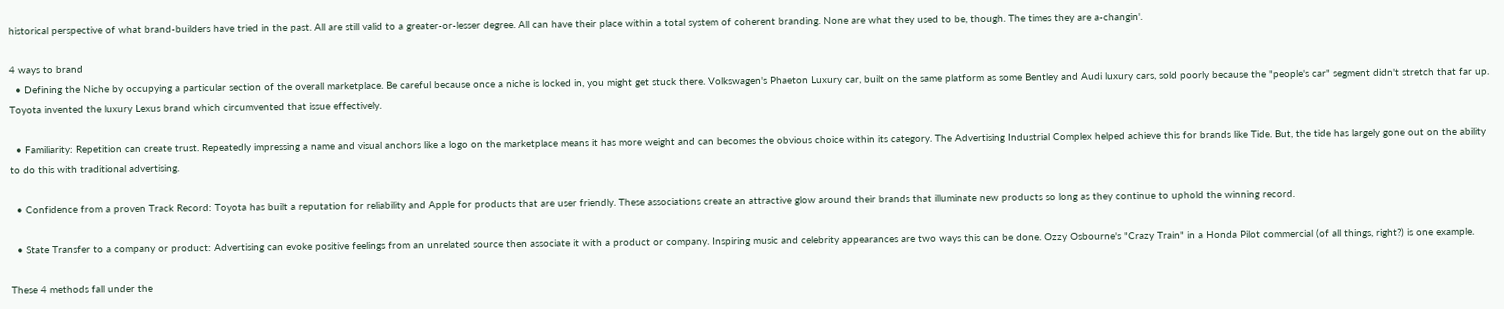historical perspective of what brand-builders have tried in the past. All are still valid to a greater-or-lesser degree. All can have their place within a total system of coherent branding. None are what they used to be, though. The times they are a-changin'.

4 ways to brand
  • Defining the Niche by occupying a particular section of the overall marketplace. Be careful because once a niche is locked in, you might get stuck there. Volkswagen's Phaeton Luxury car, built on the same platform as some Bentley and Audi luxury cars, sold poorly because the "people's car" segment didn't stretch that far up. Toyota invented the luxury Lexus brand which circumvented that issue effectively.

  • Familiarity: Repetition can create trust. Repeatedly impressing a name and visual anchors like a logo on the marketplace means it has more weight and can becomes the obvious choice within its category. The Advertising Industrial Complex helped achieve this for brands like Tide. But, the tide has largely gone out on the ability to do this with traditional advertising.

  • Confidence from a proven Track Record: Toyota has built a reputation for reliability and Apple for products that are user friendly. These associations create an attractive glow around their brands that illuminate new products so long as they continue to uphold the winning record.

  • State Transfer to a company or product: Advertising can evoke positive feelings from an unrelated source then associate it with a product or company. Inspiring music and celebrity appearances are two ways this can be done. Ozzy Osbourne's "Crazy Train" in a Honda Pilot commercial (of all things, right?) is one example.

These 4 methods fall under the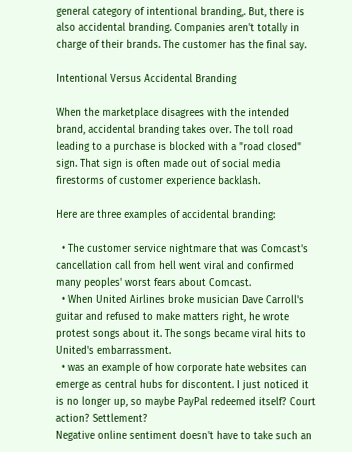general category of intentional branding,. But, there is also accidental branding. Companies aren't totally in charge of their brands. The customer has the final say.

Intentional Versus Accidental Branding

When the marketplace disagrees with the intended brand, accidental branding takes over. The toll road leading to a purchase is blocked with a "road closed" sign. That sign is often made out of social media firestorms of customer experience backlash.

Here are three examples of accidental branding:

  • The customer service nightmare that was Comcast's cancellation call from hell went viral and confirmed many peoples' worst fears about Comcast.
  • When United Airlines broke musician Dave Carroll's guitar and refused to make matters right, he wrote protest songs about it. The songs became viral hits to United's embarrassment.
  • was an example of how corporate hate websites can emerge as central hubs for discontent. I just noticed it is no longer up, so maybe PayPal redeemed itself? Court action? Settlement?
Negative online sentiment doesn't have to take such an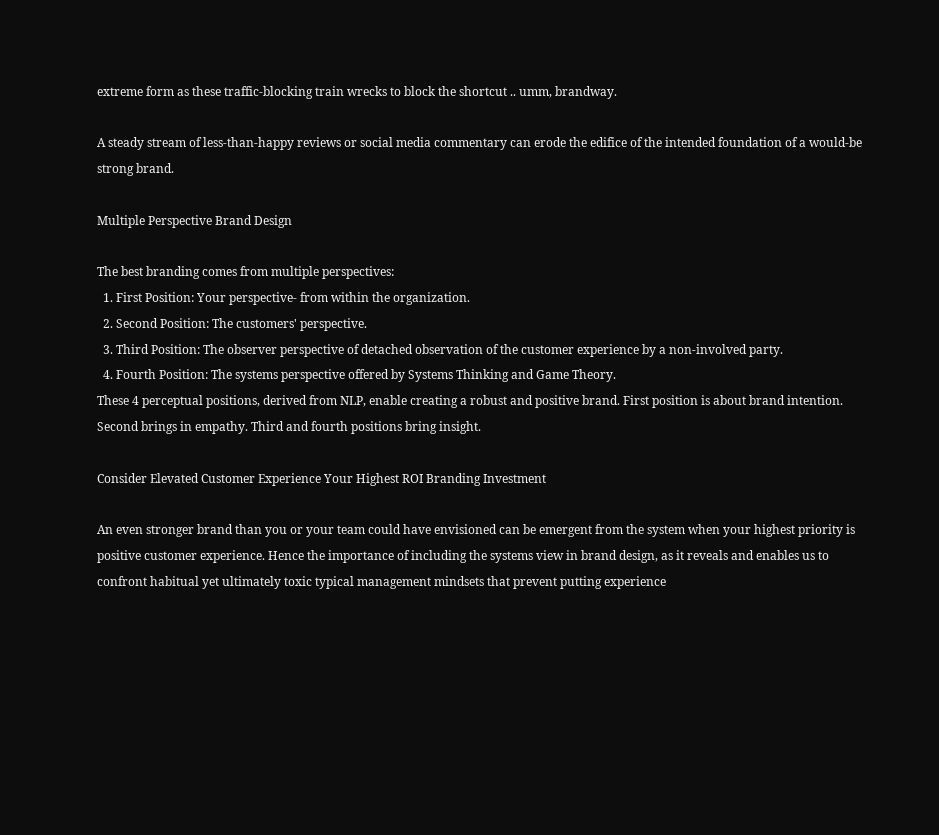extreme form as these traffic-blocking train wrecks to block the shortcut .. umm, brandway.

A steady stream of less-than-happy reviews or social media commentary can erode the edifice of the intended foundation of a would-be strong brand.

Multiple Perspective Brand Design

The best branding comes from multiple perspectives:
  1. First Position: Your perspective- from within the organization.
  2. Second Position: The customers' perspective.
  3. Third Position: The observer perspective of detached observation of the customer experience by a non-involved party.
  4. Fourth Position: The systems perspective offered by Systems Thinking and Game Theory.
These 4 perceptual positions, derived from NLP, enable creating a robust and positive brand. First position is about brand intention. Second brings in empathy. Third and fourth positions bring insight.

Consider Elevated Customer Experience Your Highest ROI Branding Investment

An even stronger brand than you or your team could have envisioned can be emergent from the system when your highest priority is positive customer experience. Hence the importance of including the systems view in brand design, as it reveals and enables us to confront habitual yet ultimately toxic typical management mindsets that prevent putting experience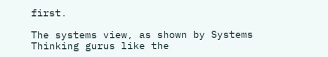first.

The systems view, as shown by Systems Thinking gurus like the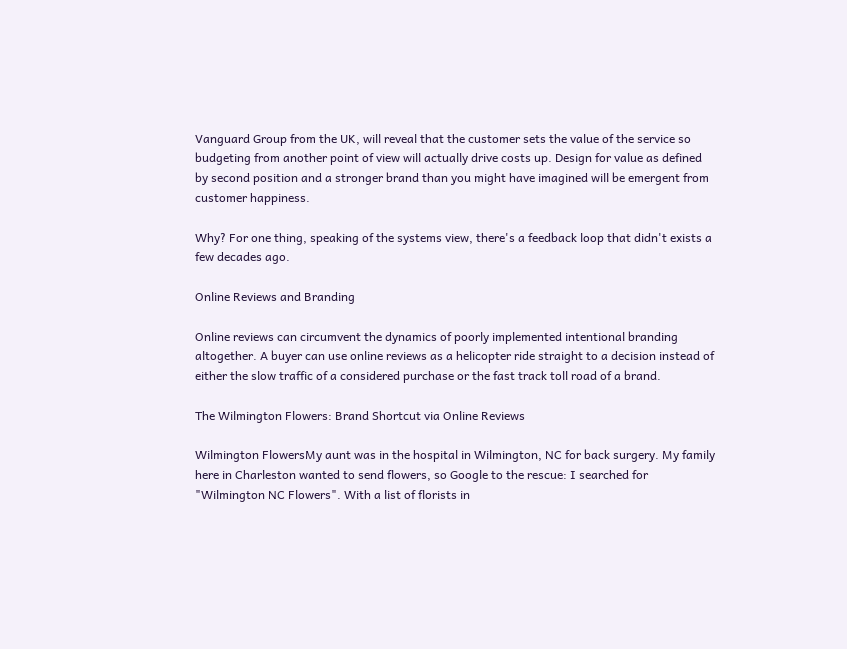Vanguard Group from the UK, will reveal that the customer sets the value of the service so budgeting from another point of view will actually drive costs up. Design for value as defined by second position and a stronger brand than you might have imagined will be emergent from customer happiness.

Why? For one thing, speaking of the systems view, there's a feedback loop that didn't exists a few decades ago.

Online Reviews and Branding

Online reviews can circumvent the dynamics of poorly implemented intentional branding altogether. A buyer can use online reviews as a helicopter ride straight to a decision instead of either the slow traffic of a considered purchase or the fast track toll road of a brand.

The Wilmington Flowers: Brand Shortcut via Online Reviews

Wilmington FlowersMy aunt was in the hospital in Wilmington, NC for back surgery. My family here in Charleston wanted to send flowers, so Google to the rescue: I searched for "Wilmington NC Flowers". With a list of florists in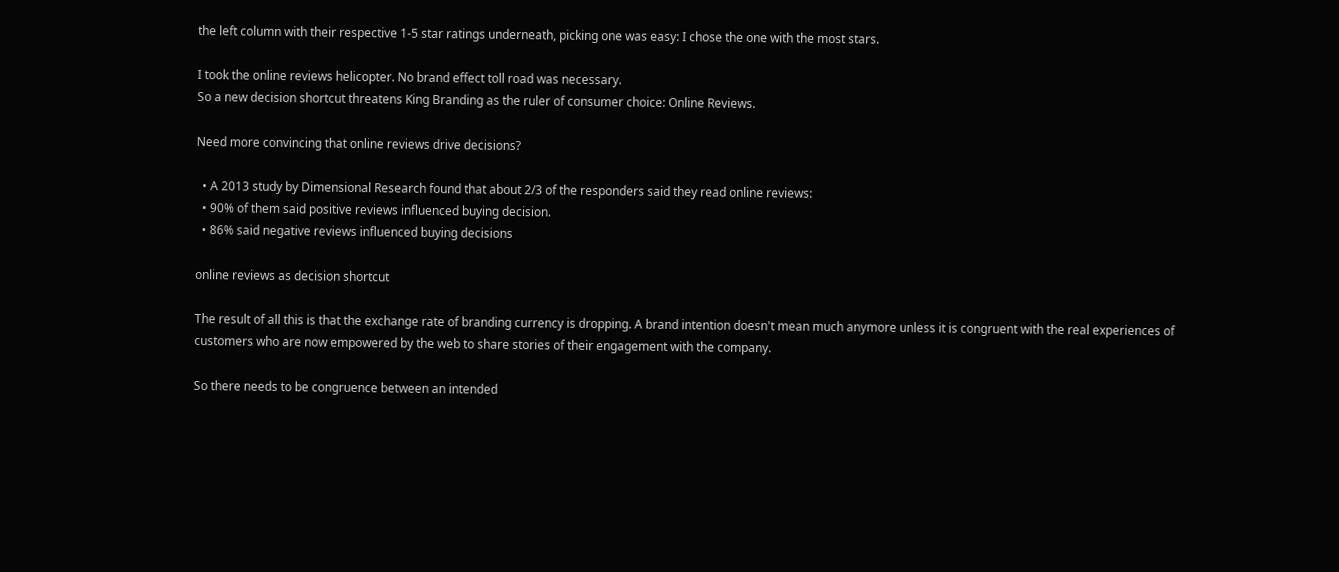the left column with their respective 1-5 star ratings underneath, picking one was easy: I chose the one with the most stars.

I took the online reviews helicopter. No brand effect toll road was necessary.
So a new decision shortcut threatens King Branding as the ruler of consumer choice: Online Reviews.

Need more convincing that online reviews drive decisions?

  • A 2013 study by Dimensional Research found that about 2/3 of the responders said they read online reviews:
  • 90% of them said positive reviews influenced buying decision.
  • 86% said negative reviews influenced buying decisions

online reviews as decision shortcut

The result of all this is that the exchange rate of branding currency is dropping. A brand intention doesn't mean much anymore unless it is congruent with the real experiences of customers who are now empowered by the web to share stories of their engagement with the company.

So there needs to be congruence between an intended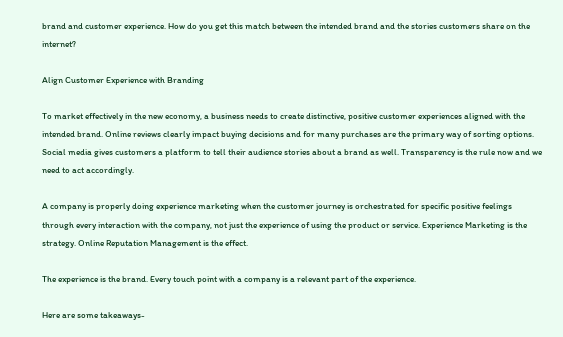brand and customer experience. How do you get this match between the intended brand and the stories customers share on the internet?

Align Customer Experience with Branding

To market effectively in the new economy, a business needs to create distinctive, positive customer experiences aligned with the intended brand. Online reviews clearly impact buying decisions and for many purchases are the primary way of sorting options. Social media gives customers a platform to tell their audience stories about a brand as well. Transparency is the rule now and we need to act accordingly.

A company is properly doing experience marketing when the customer journey is orchestrated for specific positive feelings through every interaction with the company, not just the experience of using the product or service. Experience Marketing is the strategy. Online Reputation Management is the effect.

The experience is the brand. Every touch point with a company is a relevant part of the experience.

Here are some takeaways-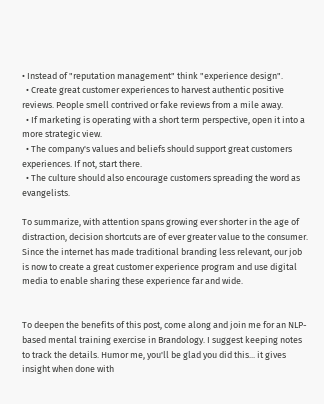• Instead of "reputation management" think "experience design".
  • Create great customer experiences to harvest authentic positive reviews. People smell contrived or fake reviews from a mile away.
  • If marketing is operating with a short term perspective, open it into a more strategic view.
  • The company's values and beliefs should support great customers experiences. If not, start there.
  • The culture should also encourage customers spreading the word as evangelists.

To summarize, with attention spans growing ever shorter in the age of distraction, decision shortcuts are of ever greater value to the consumer. Since the internet has made traditional branding less relevant, our job is now to create a great customer experience program and use digital media to enable sharing these experience far and wide.


To deepen the benefits of this post, come along and join me for an NLP-based mental training exercise in Brandology. I suggest keeping notes to track the details. Humor me, you'll be glad you did this... it gives insight when done with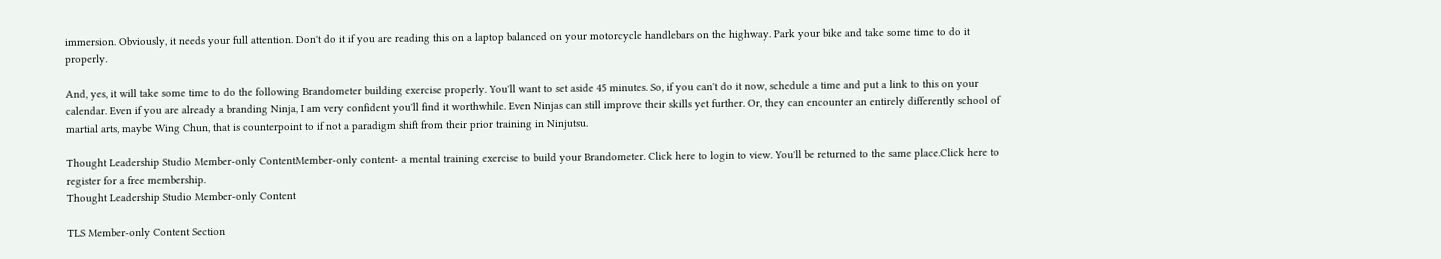immersion. Obviously, it needs your full attention. Don't do it if you are reading this on a laptop balanced on your motorcycle handlebars on the highway. Park your bike and take some time to do it properly.

And, yes, it will take some time to do the following Brandometer building exercise properly. You'll want to set aside 45 minutes. So, if you can't do it now, schedule a time and put a link to this on your calendar. Even if you are already a branding Ninja, I am very confident you'll find it worthwhile. Even Ninjas can still improve their skills yet further. Or, they can encounter an entirely differently school of martial arts, maybe Wing Chun, that is counterpoint to if not a paradigm shift from their prior training in Ninjutsu.

Thought Leadership Studio Member-only ContentMember-only content- a mental training exercise to build your Brandometer. Click here to login to view. You'll be returned to the same place.Click here to register for a free membership.
Thought Leadership Studio Member-only Content

TLS Member-only Content Section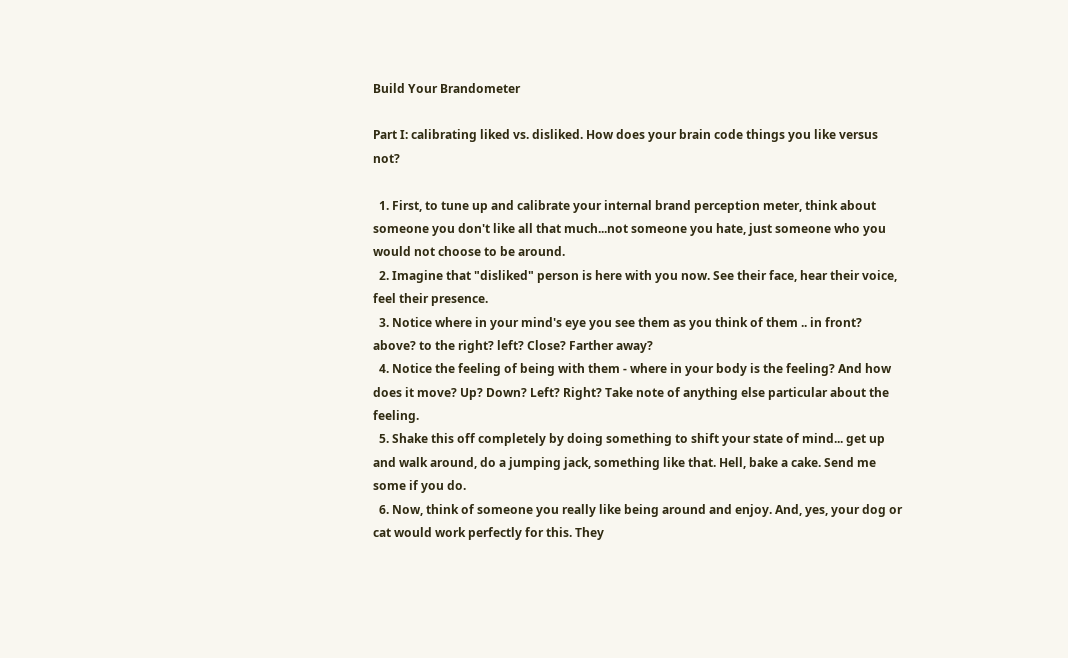Build Your Brandometer

Part I: calibrating liked vs. disliked. How does your brain code things you like versus not?

  1. First, to tune up and calibrate your internal brand perception meter, think about someone you don't like all that much...not someone you hate, just someone who you would not choose to be around.
  2. Imagine that "disliked" person is here with you now. See their face, hear their voice, feel their presence.
  3. Notice where in your mind's eye you see them as you think of them .. in front? above? to the right? left? Close? Farther away?
  4. Notice the feeling of being with them - where in your body is the feeling? And how does it move? Up? Down? Left? Right? Take note of anything else particular about the feeling.
  5. Shake this off completely by doing something to shift your state of mind... get up and walk around, do a jumping jack, something like that. Hell, bake a cake. Send me some if you do.
  6. Now, think of someone you really like being around and enjoy. And, yes, your dog or cat would work perfectly for this. They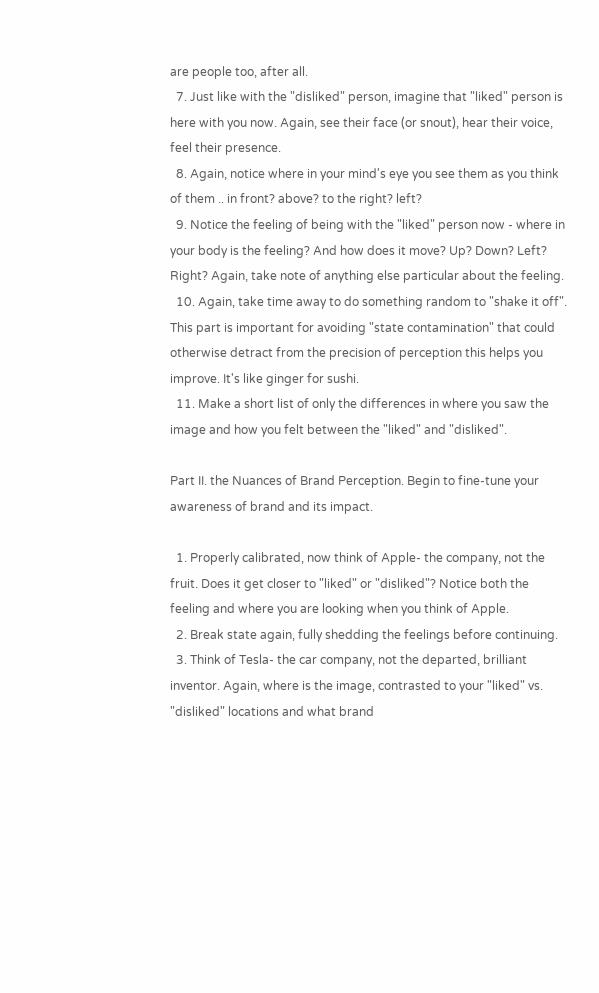are people too, after all.
  7. Just like with the "disliked" person, imagine that "liked" person is here with you now. Again, see their face (or snout), hear their voice, feel their presence.
  8. Again, notice where in your mind's eye you see them as you think of them .. in front? above? to the right? left?
  9. Notice the feeling of being with the "liked" person now - where in your body is the feeling? And how does it move? Up? Down? Left? Right? Again, take note of anything else particular about the feeling.
  10. Again, take time away to do something random to "shake it off". This part is important for avoiding "state contamination" that could otherwise detract from the precision of perception this helps you improve. It's like ginger for sushi.
  11. Make a short list of only the differences in where you saw the image and how you felt between the "liked" and "disliked".

Part II. the Nuances of Brand Perception. Begin to fine-tune your awareness of brand and its impact.

  1. Properly calibrated, now think of Apple- the company, not the fruit. Does it get closer to "liked" or "disliked"? Notice both the feeling and where you are looking when you think of Apple.
  2. Break state again, fully shedding the feelings before continuing.
  3. Think of Tesla- the car company, not the departed, brilliant inventor. Again, where is the image, contrasted to your "liked" vs. "disliked" locations and what brand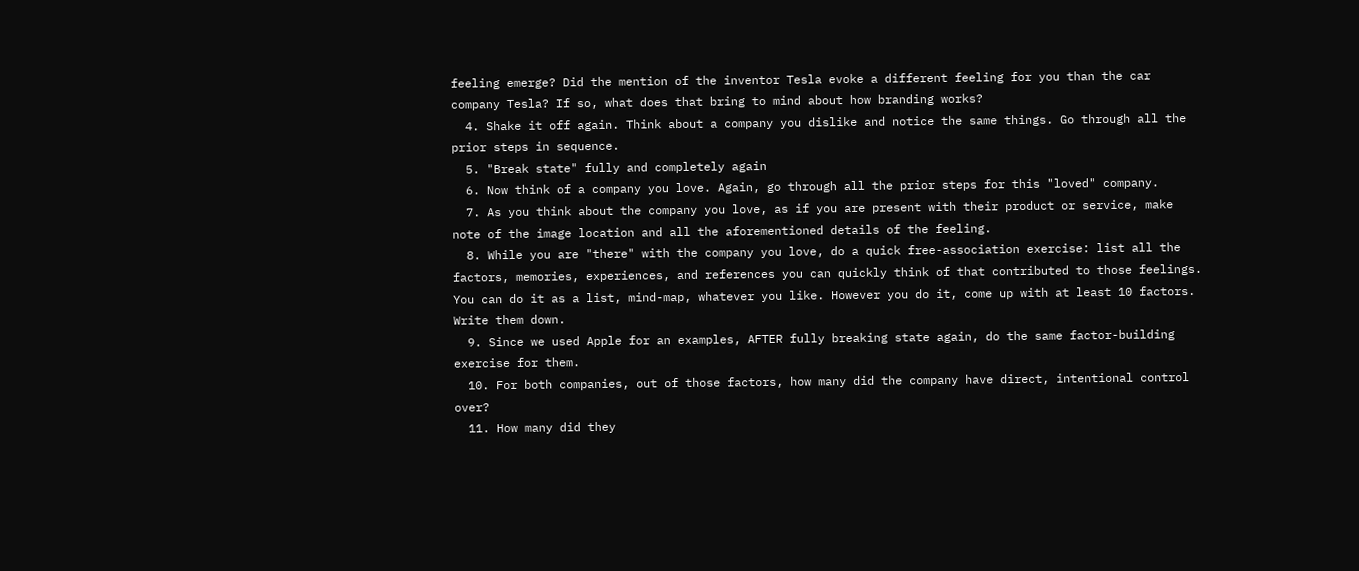feeling emerge? Did the mention of the inventor Tesla evoke a different feeling for you than the car company Tesla? If so, what does that bring to mind about how branding works?
  4. Shake it off again. Think about a company you dislike and notice the same things. Go through all the prior steps in sequence.
  5. "Break state" fully and completely again
  6. Now think of a company you love. Again, go through all the prior steps for this "loved" company.
  7. As you think about the company you love, as if you are present with their product or service, make note of the image location and all the aforementioned details of the feeling.
  8. While you are "there" with the company you love, do a quick free-association exercise: list all the factors, memories, experiences, and references you can quickly think of that contributed to those feelings. You can do it as a list, mind-map, whatever you like. However you do it, come up with at least 10 factors. Write them down.
  9. Since we used Apple for an examples, AFTER fully breaking state again, do the same factor-building exercise for them.
  10. For both companies, out of those factors, how many did the company have direct, intentional control over?
  11. How many did they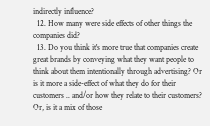indirectly influence?
  12. How many were side effects of other things the companies did?
  13. Do you think it's more true that companies create great brands by conveying what they want people to think about them intentionally through advertising? Or is it more a side-effect of what they do for their customers .. and/or how they relate to their customers? Or, is it a mix of those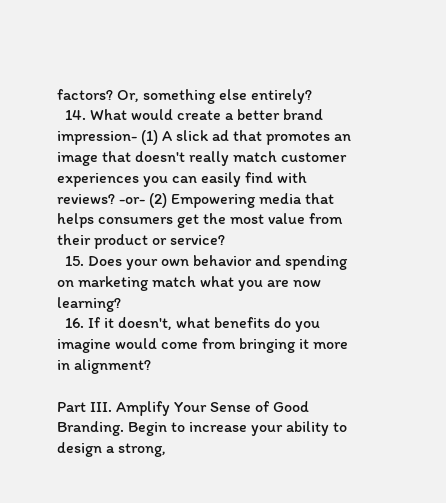factors? Or, something else entirely?
  14. What would create a better brand impression- (1) A slick ad that promotes an image that doesn't really match customer experiences you can easily find with reviews? -or- (2) Empowering media that helps consumers get the most value from their product or service?
  15. Does your own behavior and spending on marketing match what you are now learning?
  16. If it doesn't, what benefits do you imagine would come from bringing it more in alignment?

Part III. Amplify Your Sense of Good Branding. Begin to increase your ability to design a strong,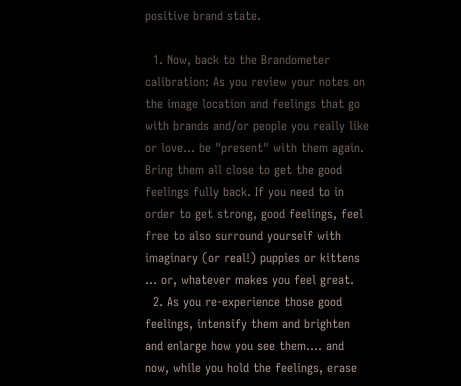positive brand state.

  1. Now, back to the Brandometer calibration: As you review your notes on the image location and feelings that go with brands and/or people you really like or love... be "present" with them again. Bring them all close to get the good feelings fully back. If you need to in order to get strong, good feelings, feel free to also surround yourself with imaginary (or real!) puppies or kittens ... or, whatever makes you feel great.
  2. As you re-experience those good feelings, intensify them and brighten and enlarge how you see them.... and now, while you hold the feelings, erase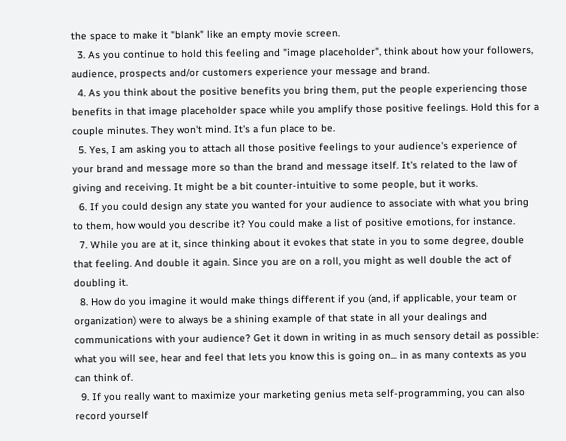the space to make it "blank" like an empty movie screen.
  3. As you continue to hold this feeling and "image placeholder", think about how your followers, audience, prospects and/or customers experience your message and brand.
  4. As you think about the positive benefits you bring them, put the people experiencing those benefits in that image placeholder space while you amplify those positive feelings. Hold this for a couple minutes. They won't mind. It's a fun place to be.
  5. Yes, I am asking you to attach all those positive feelings to your audience's experience of your brand and message more so than the brand and message itself. It's related to the law of giving and receiving. It might be a bit counter-intuitive to some people, but it works.
  6. If you could design any state you wanted for your audience to associate with what you bring to them, how would you describe it? You could make a list of positive emotions, for instance.
  7. While you are at it, since thinking about it evokes that state in you to some degree, double that feeling. And double it again. Since you are on a roll, you might as well double the act of doubling it.
  8. How do you imagine it would make things different if you (and, if applicable, your team or organization) were to always be a shining example of that state in all your dealings and communications with your audience? Get it down in writing in as much sensory detail as possible: what you will see, hear and feel that lets you know this is going on... in as many contexts as you can think of.
  9. If you really want to maximize your marketing genius meta self-programming, you can also record yourself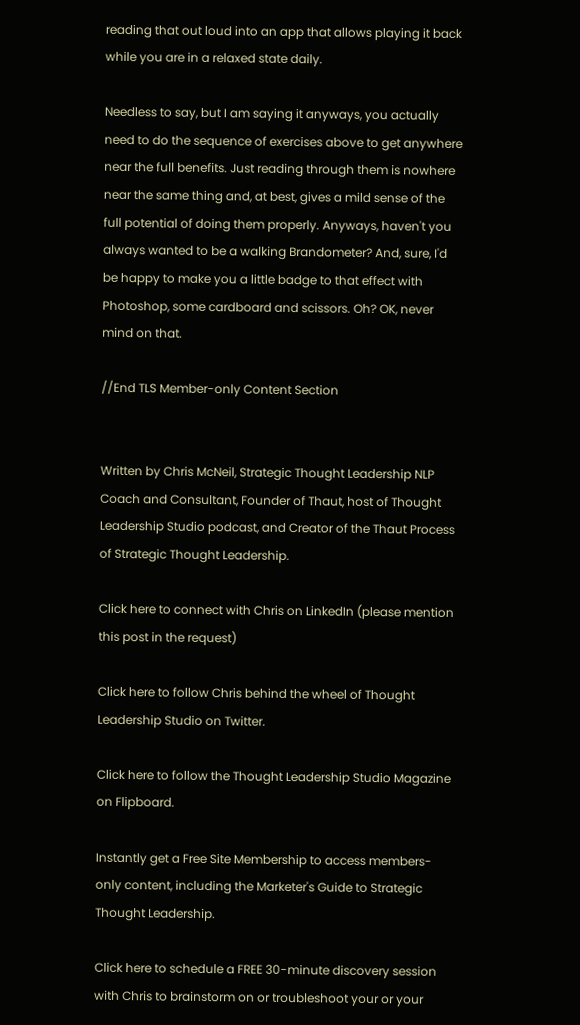reading that out loud into an app that allows playing it back while you are in a relaxed state daily.

Needless to say, but I am saying it anyways, you actually need to do the sequence of exercises above to get anywhere near the full benefits. Just reading through them is nowhere near the same thing and, at best, gives a mild sense of the full potential of doing them properly. Anyways, haven't you always wanted to be a walking Brandometer? And, sure, I'd be happy to make you a little badge to that effect with Photoshop, some cardboard and scissors. Oh? OK, never mind on that.

//End TLS Member-only Content Section


Written by Chris McNeil, Strategic Thought Leadership NLP Coach and Consultant, Founder of Thaut, host of Thought Leadership Studio podcast, and Creator of the Thaut Process of Strategic Thought Leadership.

Click here to connect with Chris on LinkedIn (please mention this post in the request)

Click here to follow Chris behind the wheel of Thought Leadership Studio on Twitter.

Click here to follow the Thought Leadership Studio Magazine on Flipboard.

Instantly get a Free Site Membership to access members-only content, including the Marketer's Guide to Strategic Thought Leadership.

Click here to schedule a FREE 30-minute discovery session with Chris to brainstorm on or troubleshoot your or your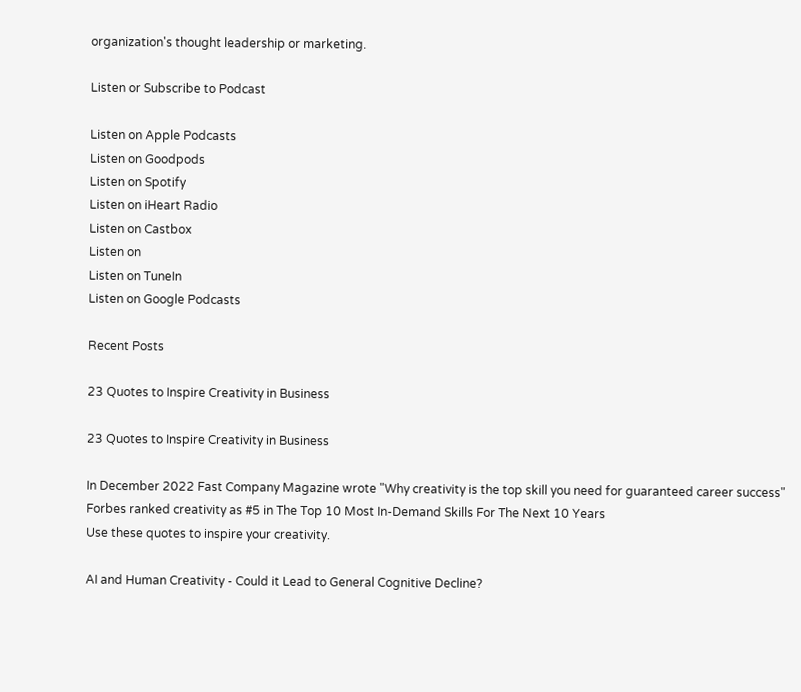organization's thought leadership or marketing.

Listen or Subscribe to Podcast

Listen on Apple Podcasts
Listen on Goodpods
Listen on Spotify
Listen on iHeart Radio
Listen on Castbox
Listen on
Listen on TuneIn
Listen on Google Podcasts

Recent Posts

23 Quotes to Inspire Creativity in Business

23 Quotes to Inspire Creativity in Business

In December 2022 Fast Company Magazine wrote "Why creativity is the top skill you need for guaranteed career success"
Forbes ranked creativity as #5 in The Top 10 Most In-Demand Skills For The Next 10 Years
Use these quotes to inspire your creativity.

AI and Human Creativity - Could it Lead to General Cognitive Decline?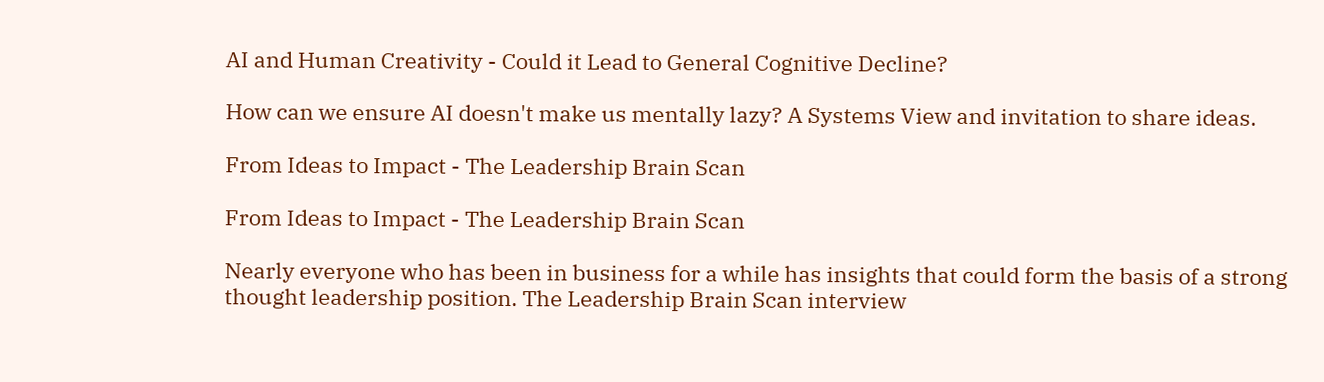AI and Human Creativity - Could it Lead to General Cognitive Decline?

How can we ensure AI doesn't make us mentally lazy? A Systems View and invitation to share ideas.

From Ideas to Impact - The Leadership Brain Scan

From Ideas to Impact - The Leadership Brain Scan

Nearly everyone who has been in business for a while has insights that could form the basis of a strong thought leadership position. The Leadership Brain Scan interview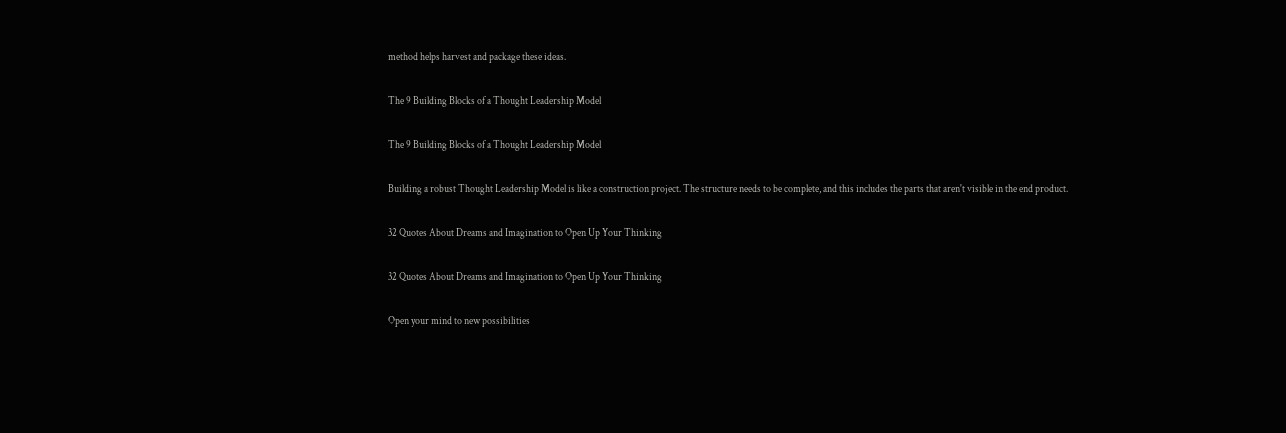method helps harvest and package these ideas.

The 9 Building Blocks of a Thought Leadership Model

The 9 Building Blocks of a Thought Leadership Model

Building a robust Thought Leadership Model is like a construction project. The structure needs to be complete, and this includes the parts that aren't visible in the end product.

32 Quotes About Dreams and Imagination to Open Up Your Thinking

32 Quotes About Dreams and Imagination to Open Up Your Thinking

Open your mind to new possibilities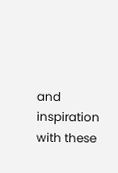and inspiration with these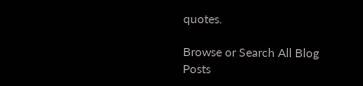quotes.

Browse or Search All Blog Posts